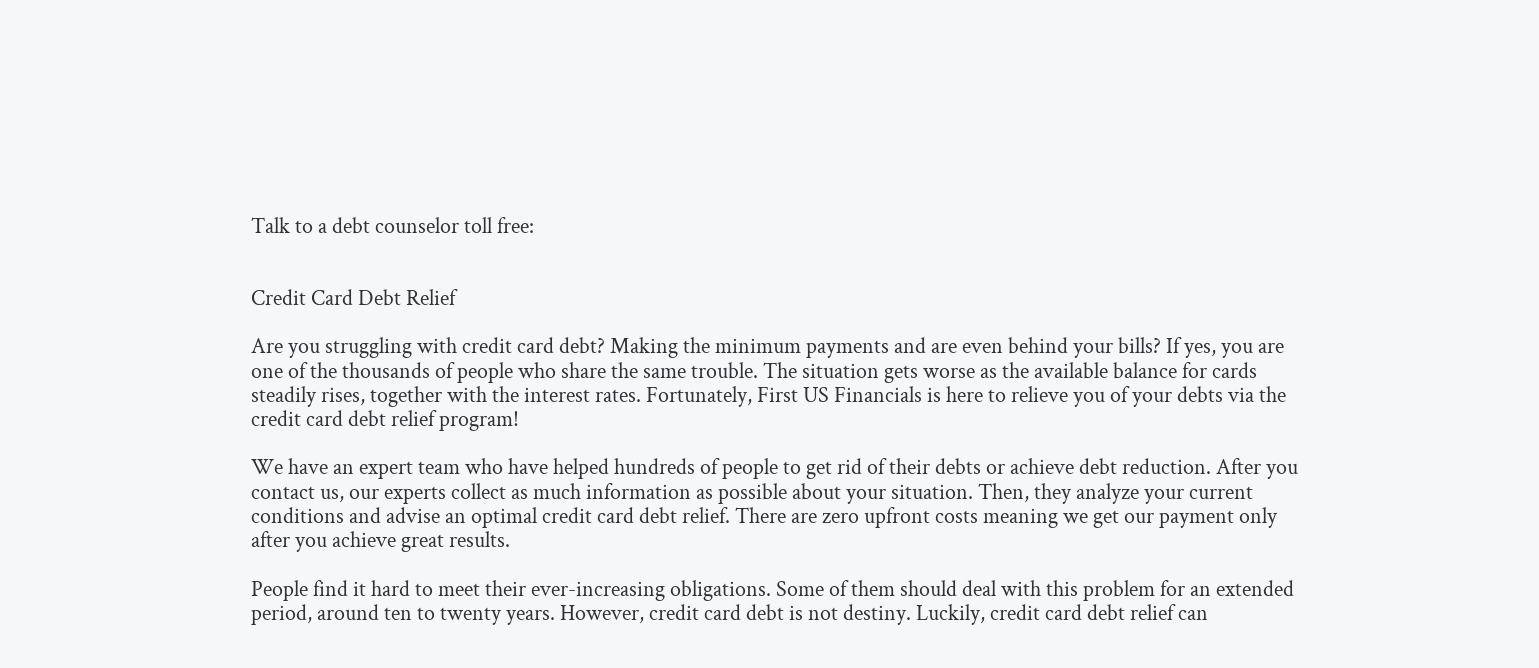Talk to a debt counselor toll free:


Credit Card Debt Relief

Are you struggling with credit card debt? Making the minimum payments and are even behind your bills? If yes, you are one of the thousands of people who share the same trouble. The situation gets worse as the available balance for cards steadily rises, together with the interest rates. Fortunately, First US Financials is here to relieve you of your debts via the credit card debt relief program!

We have an expert team who have helped hundreds of people to get rid of their debts or achieve debt reduction. After you contact us, our experts collect as much information as possible about your situation. Then, they analyze your current conditions and advise an optimal credit card debt relief. There are zero upfront costs meaning we get our payment only after you achieve great results.

People find it hard to meet their ever-increasing obligations. Some of them should deal with this problem for an extended period, around ten to twenty years. However, credit card debt is not destiny. Luckily, credit card debt relief can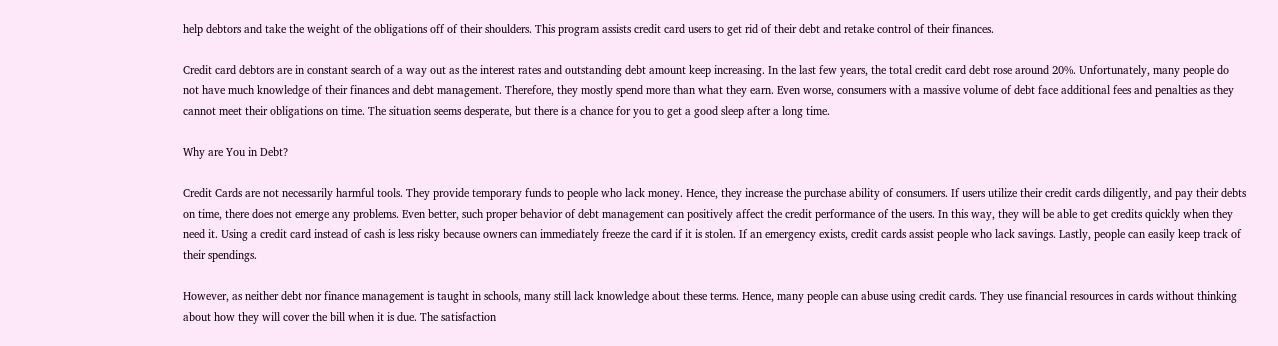help debtors and take the weight of the obligations off of their shoulders. This program assists credit card users to get rid of their debt and retake control of their finances.

Credit card debtors are in constant search of a way out as the interest rates and outstanding debt amount keep increasing. In the last few years, the total credit card debt rose around 20%. Unfortunately, many people do not have much knowledge of their finances and debt management. Therefore, they mostly spend more than what they earn. Even worse, consumers with a massive volume of debt face additional fees and penalties as they cannot meet their obligations on time. The situation seems desperate, but there is a chance for you to get a good sleep after a long time.

Why are You in Debt?

Credit Cards are not necessarily harmful tools. They provide temporary funds to people who lack money. Hence, they increase the purchase ability of consumers. If users utilize their credit cards diligently, and pay their debts on time, there does not emerge any problems. Even better, such proper behavior of debt management can positively affect the credit performance of the users. In this way, they will be able to get credits quickly when they need it. Using a credit card instead of cash is less risky because owners can immediately freeze the card if it is stolen. If an emergency exists, credit cards assist people who lack savings. Lastly, people can easily keep track of their spendings.

However, as neither debt nor finance management is taught in schools, many still lack knowledge about these terms. Hence, many people can abuse using credit cards. They use financial resources in cards without thinking about how they will cover the bill when it is due. The satisfaction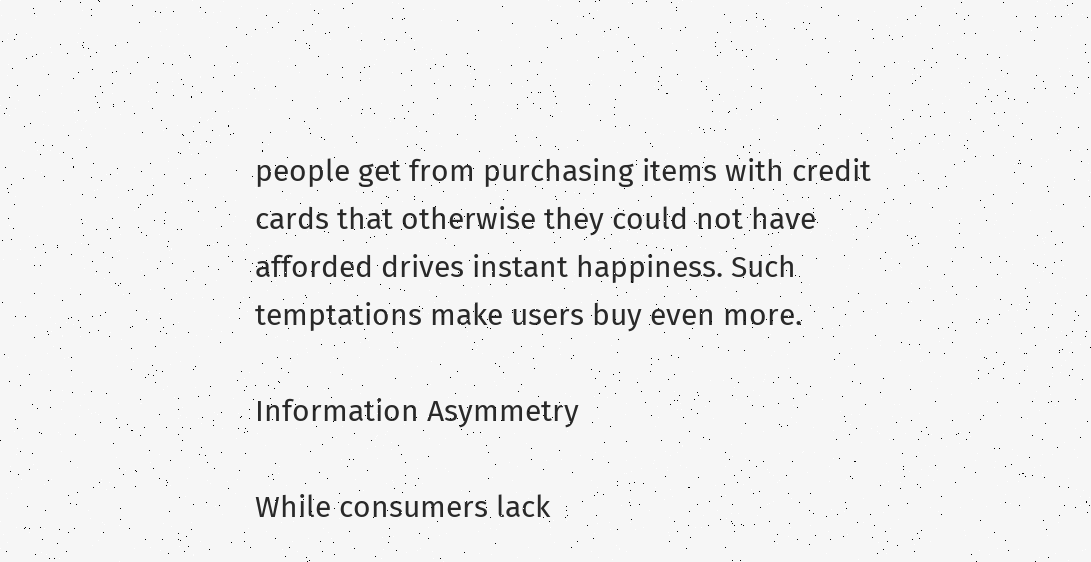people get from purchasing items with credit cards that otherwise they could not have afforded drives instant happiness. Such temptations make users buy even more.

Information Asymmetry

While consumers lack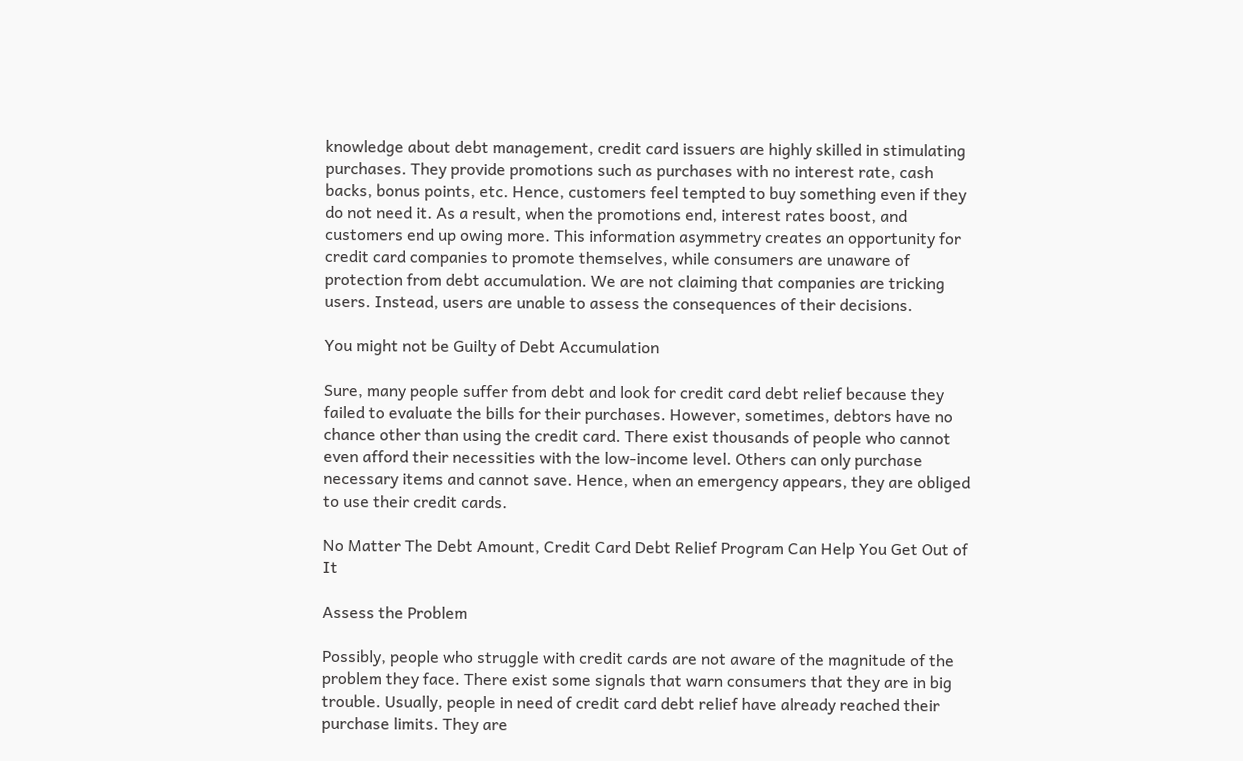knowledge about debt management, credit card issuers are highly skilled in stimulating purchases. They provide promotions such as purchases with no interest rate, cash backs, bonus points, etc. Hence, customers feel tempted to buy something even if they do not need it. As a result, when the promotions end, interest rates boost, and customers end up owing more. This information asymmetry creates an opportunity for credit card companies to promote themselves, while consumers are unaware of protection from debt accumulation. We are not claiming that companies are tricking users. Instead, users are unable to assess the consequences of their decisions.

You might not be Guilty of Debt Accumulation

Sure, many people suffer from debt and look for credit card debt relief because they failed to evaluate the bills for their purchases. However, sometimes, debtors have no chance other than using the credit card. There exist thousands of people who cannot even afford their necessities with the low-income level. Others can only purchase necessary items and cannot save. Hence, when an emergency appears, they are obliged to use their credit cards.

No Matter The Debt Amount, Credit Card Debt Relief Program Can Help You Get Out of It

Assess the Problem

Possibly, people who struggle with credit cards are not aware of the magnitude of the problem they face. There exist some signals that warn consumers that they are in big trouble. Usually, people in need of credit card debt relief have already reached their purchase limits. They are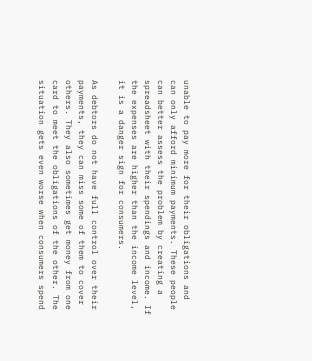unable to pay more for their obligations and can only afford minimum payments. These people can better assess the problem by creating a spreadsheet with their spendings and income. If the expenses are higher than the income level, it is a danger sign for consumers.

As debtors do not have full control over their payments, they can miss some of them to cover others. They also sometimes get money from one card to meet the obligations of the other. The situation gets even worse when consumers spend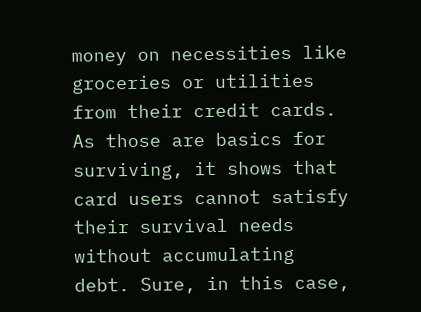money on necessities like groceries or utilities from their credit cards. As those are basics for surviving, it shows that card users cannot satisfy their survival needs without accumulating debt. Sure, in this case,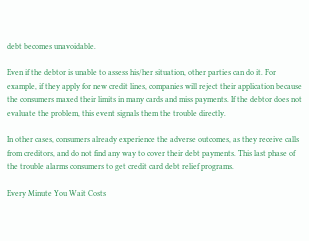debt becomes unavoidable.

Even if the debtor is unable to assess his/her situation, other parties can do it. For example, if they apply for new credit lines, companies will reject their application because the consumers maxed their limits in many cards and miss payments. If the debtor does not evaluate the problem, this event signals them the trouble directly.

In other cases, consumers already experience the adverse outcomes, as they receive calls from creditors, and do not find any way to cover their debt payments. This last phase of the trouble alarms consumers to get credit card debt relief programs.

Every Minute You Wait Costs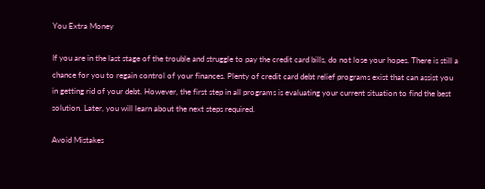You Extra Money

If you are in the last stage of the trouble and struggle to pay the credit card bills, do not lose your hopes. There is still a chance for you to regain control of your finances. Plenty of credit card debt relief programs exist that can assist you in getting rid of your debt. However, the first step in all programs is evaluating your current situation to find the best solution. Later, you will learn about the next steps required.

Avoid Mistakes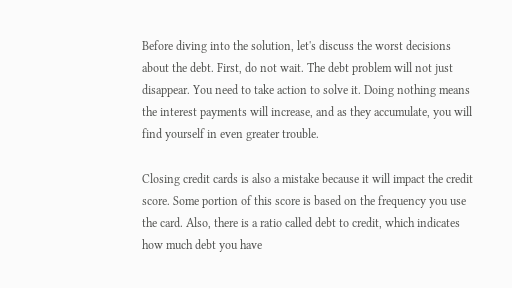Before diving into the solution, let's discuss the worst decisions about the debt. First, do not wait. The debt problem will not just disappear. You need to take action to solve it. Doing nothing means the interest payments will increase, and as they accumulate, you will find yourself in even greater trouble.

Closing credit cards is also a mistake because it will impact the credit score. Some portion of this score is based on the frequency you use the card. Also, there is a ratio called debt to credit, which indicates how much debt you have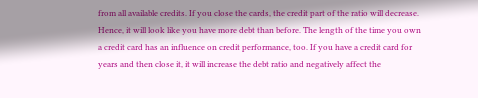from all available credits. If you close the cards, the credit part of the ratio will decrease. Hence, it will look like you have more debt than before. The length of the time you own a credit card has an influence on credit performance, too. If you have a credit card for years and then close it, it will increase the debt ratio and negatively affect the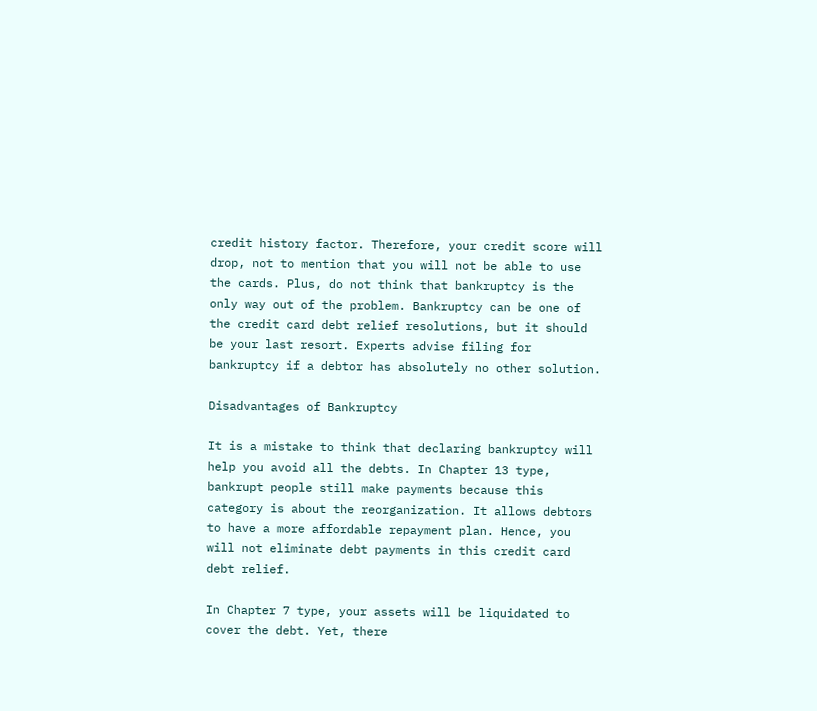credit history factor. Therefore, your credit score will drop, not to mention that you will not be able to use the cards. Plus, do not think that bankruptcy is the only way out of the problem. Bankruptcy can be one of the credit card debt relief resolutions, but it should be your last resort. Experts advise filing for bankruptcy if a debtor has absolutely no other solution.

Disadvantages of Bankruptcy

It is a mistake to think that declaring bankruptcy will help you avoid all the debts. In Chapter 13 type, bankrupt people still make payments because this category is about the reorganization. It allows debtors to have a more affordable repayment plan. Hence, you will not eliminate debt payments in this credit card debt relief.

In Chapter 7 type, your assets will be liquidated to cover the debt. Yet, there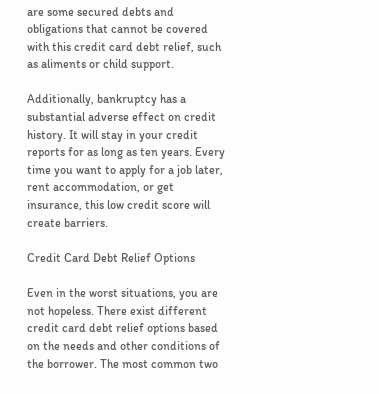are some secured debts and obligations that cannot be covered with this credit card debt relief, such as aliments or child support.

Additionally, bankruptcy has a substantial adverse effect on credit history. It will stay in your credit reports for as long as ten years. Every time you want to apply for a job later, rent accommodation, or get insurance, this low credit score will create barriers.

Credit Card Debt Relief Options

Even in the worst situations, you are not hopeless. There exist different credit card debt relief options based on the needs and other conditions of the borrower. The most common two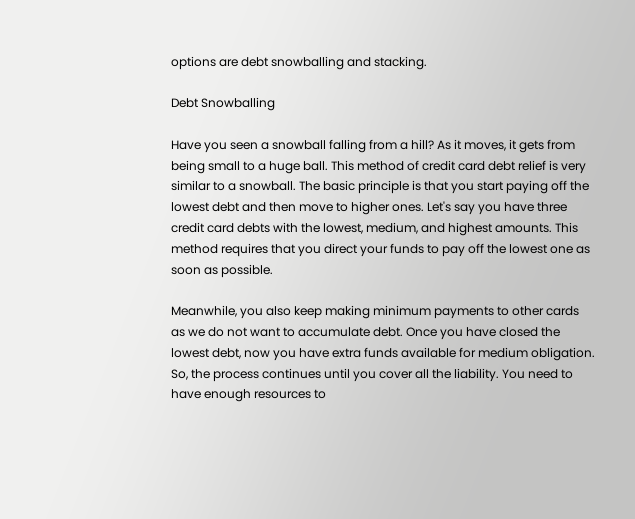options are debt snowballing and stacking.

Debt Snowballing

Have you seen a snowball falling from a hill? As it moves, it gets from being small to a huge ball. This method of credit card debt relief is very similar to a snowball. The basic principle is that you start paying off the lowest debt and then move to higher ones. Let's say you have three credit card debts with the lowest, medium, and highest amounts. This method requires that you direct your funds to pay off the lowest one as soon as possible.

Meanwhile, you also keep making minimum payments to other cards as we do not want to accumulate debt. Once you have closed the lowest debt, now you have extra funds available for medium obligation. So, the process continues until you cover all the liability. You need to have enough resources to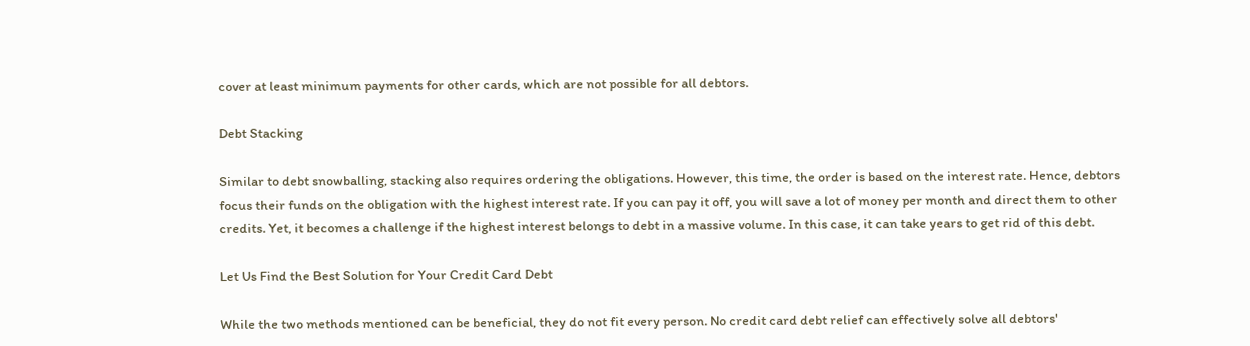cover at least minimum payments for other cards, which are not possible for all debtors.

Debt Stacking

Similar to debt snowballing, stacking also requires ordering the obligations. However, this time, the order is based on the interest rate. Hence, debtors focus their funds on the obligation with the highest interest rate. If you can pay it off, you will save a lot of money per month and direct them to other credits. Yet, it becomes a challenge if the highest interest belongs to debt in a massive volume. In this case, it can take years to get rid of this debt.

Let Us Find the Best Solution for Your Credit Card Debt

While the two methods mentioned can be beneficial, they do not fit every person. No credit card debt relief can effectively solve all debtors'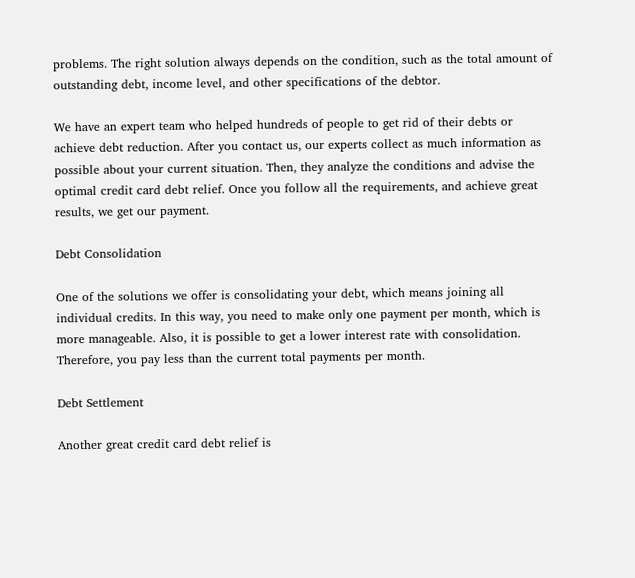problems. The right solution always depends on the condition, such as the total amount of outstanding debt, income level, and other specifications of the debtor.

We have an expert team who helped hundreds of people to get rid of their debts or achieve debt reduction. After you contact us, our experts collect as much information as possible about your current situation. Then, they analyze the conditions and advise the optimal credit card debt relief. Once you follow all the requirements, and achieve great results, we get our payment.

Debt Consolidation

One of the solutions we offer is consolidating your debt, which means joining all individual credits. In this way, you need to make only one payment per month, which is more manageable. Also, it is possible to get a lower interest rate with consolidation. Therefore, you pay less than the current total payments per month.

Debt Settlement

Another great credit card debt relief is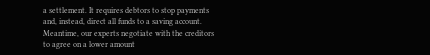a settlement. It requires debtors to stop payments and, instead, direct all funds to a saving account. Meantime, our experts negotiate with the creditors to agree on a lower amount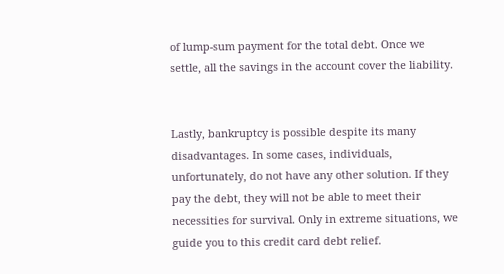of lump-sum payment for the total debt. Once we settle, all the savings in the account cover the liability.


Lastly, bankruptcy is possible despite its many disadvantages. In some cases, individuals, unfortunately, do not have any other solution. If they pay the debt, they will not be able to meet their necessities for survival. Only in extreme situations, we guide you to this credit card debt relief.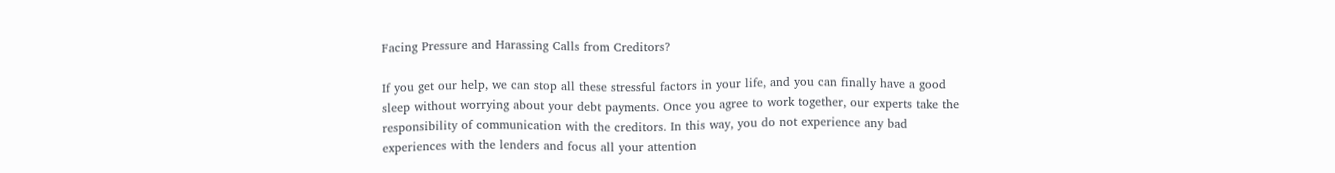Facing Pressure and Harassing Calls from Creditors?

If you get our help, we can stop all these stressful factors in your life, and you can finally have a good sleep without worrying about your debt payments. Once you agree to work together, our experts take the responsibility of communication with the creditors. In this way, you do not experience any bad experiences with the lenders and focus all your attention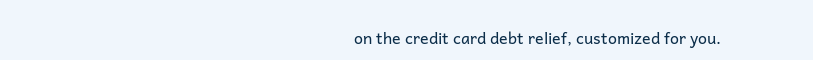on the credit card debt relief, customized for you.